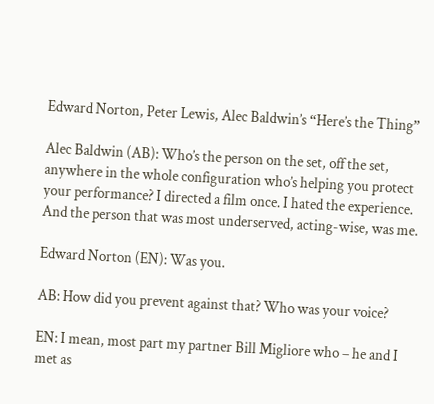Edward Norton, Peter Lewis, Alec Baldwin’s “Here’s the Thing”

Alec Baldwin (AB): Who’s the person on the set, off the set, anywhere in the whole configuration who’s helping you protect your performance? I directed a film once. I hated the experience. And the person that was most underserved, acting-wise, was me.

Edward Norton (EN): Was you.

AB: How did you prevent against that? Who was your voice?

EN: I mean, most part my partner Bill Migliore who – he and I met as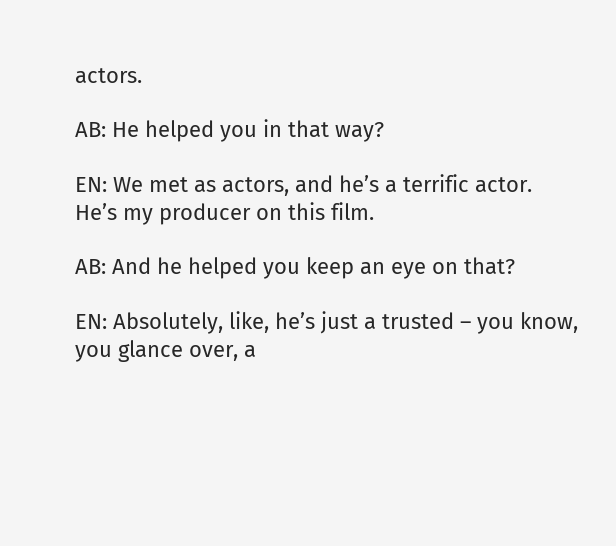actors.

AB: He helped you in that way?

EN: We met as actors, and he’s a terrific actor. He’s my producer on this film.

AB: And he helped you keep an eye on that?

EN: Absolutely, like, he’s just a trusted – you know, you glance over, a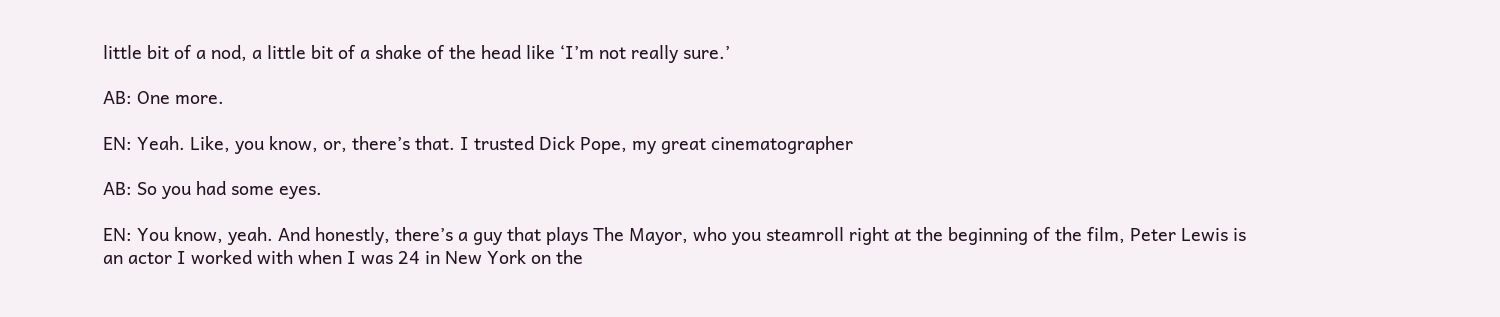little bit of a nod, a little bit of a shake of the head like ‘I’m not really sure.’

AB: One more.

EN: Yeah. Like, you know, or, there’s that. I trusted Dick Pope, my great cinematographer

AB: So you had some eyes.

EN: You know, yeah. And honestly, there’s a guy that plays The Mayor, who you steamroll right at the beginning of the film, Peter Lewis is an actor I worked with when I was 24 in New York on the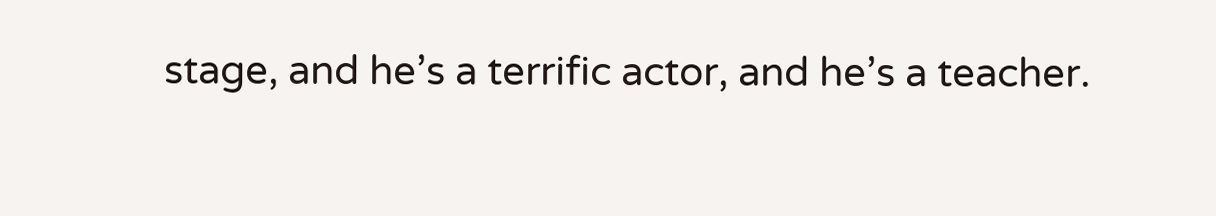stage, and he’s a terrific actor, and he’s a teacher.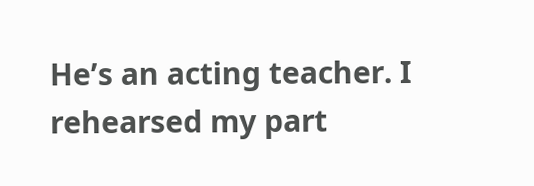He’s an acting teacher. I rehearsed my part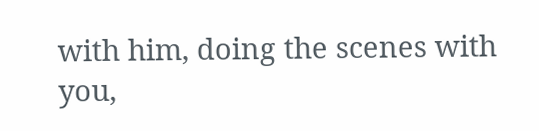with him, doing the scenes with you,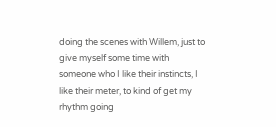doing the scenes with Willem, just to give myself some time with someone who I like their instincts, I like their meter, to kind of get my rhythm going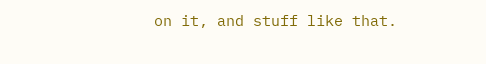on it, and stuff like that.